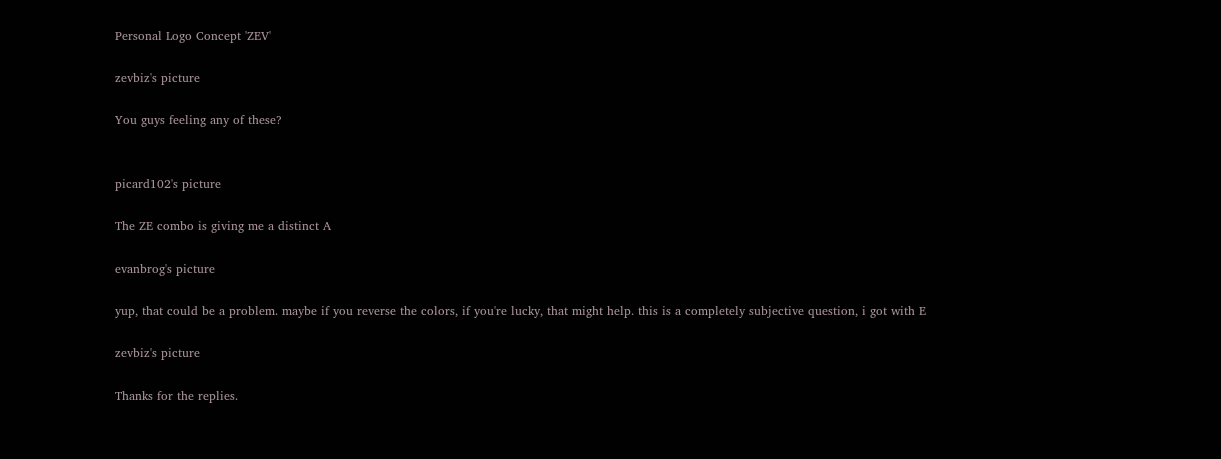Personal Logo Concept 'ZEV'

zevbiz's picture

You guys feeling any of these?


picard102's picture

The ZE combo is giving me a distinct A

evanbrog's picture

yup, that could be a problem. maybe if you reverse the colors, if you're lucky, that might help. this is a completely subjective question, i got with E

zevbiz's picture

Thanks for the replies.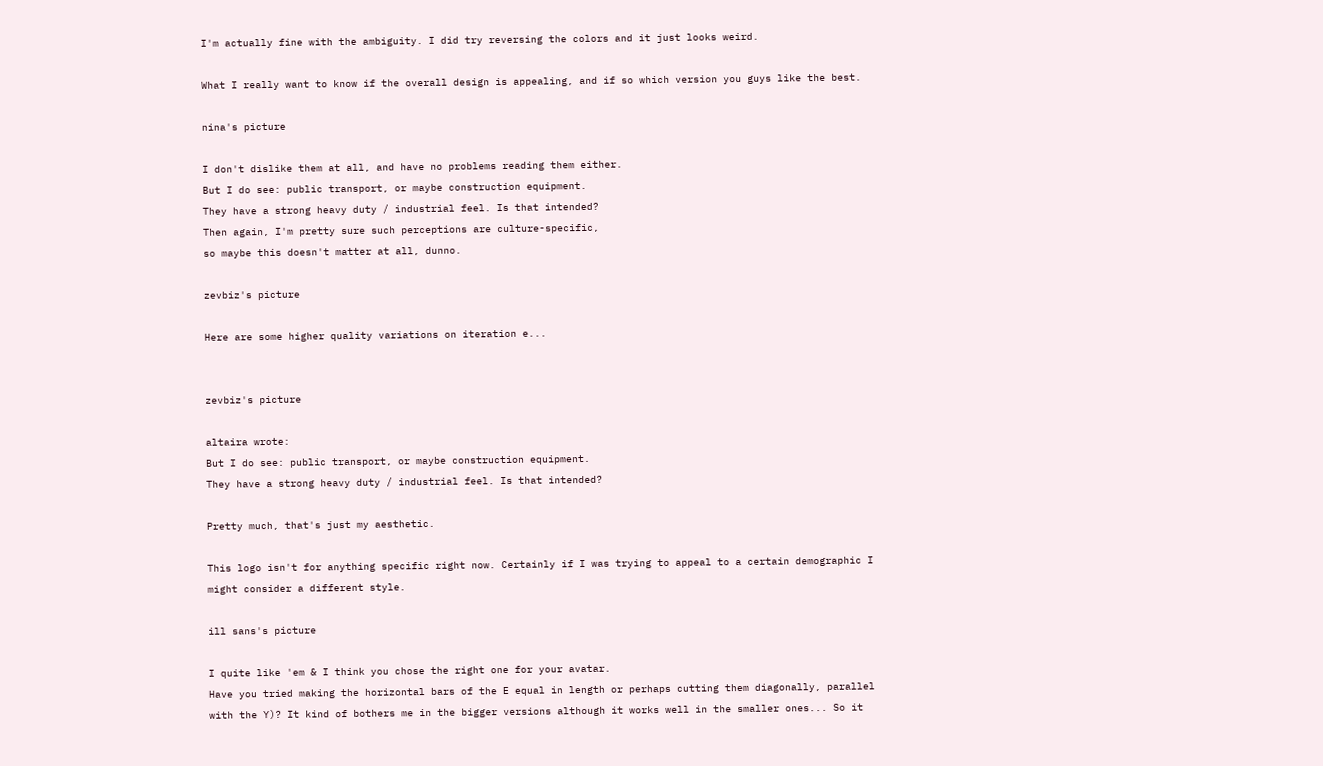I'm actually fine with the ambiguity. I did try reversing the colors and it just looks weird.

What I really want to know if the overall design is appealing, and if so which version you guys like the best.

nina's picture

I don't dislike them at all, and have no problems reading them either.
But I do see: public transport, or maybe construction equipment.
They have a strong heavy duty / industrial feel. Is that intended?
Then again, I'm pretty sure such perceptions are culture-specific,
so maybe this doesn't matter at all, dunno.

zevbiz's picture

Here are some higher quality variations on iteration e...


zevbiz's picture

altaira wrote:
But I do see: public transport, or maybe construction equipment.
They have a strong heavy duty / industrial feel. Is that intended?

Pretty much, that's just my aesthetic.

This logo isn't for anything specific right now. Certainly if I was trying to appeal to a certain demographic I might consider a different style.

ill sans's picture

I quite like 'em & I think you chose the right one for your avatar.
Have you tried making the horizontal bars of the E equal in length or perhaps cutting them diagonally, parallel with the Y)? It kind of bothers me in the bigger versions although it works well in the smaller ones... So it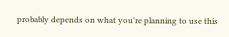probably depends on what you're planning to use this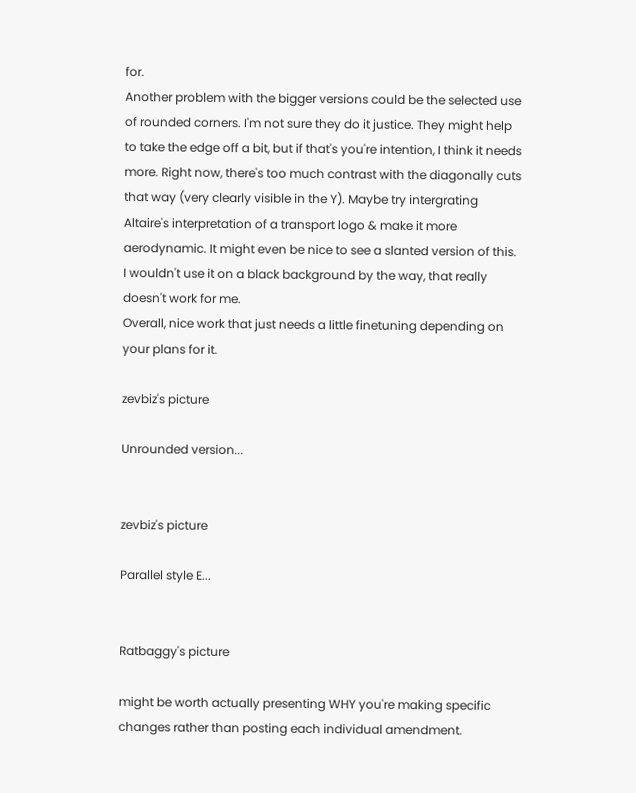for.
Another problem with the bigger versions could be the selected use of rounded corners. I'm not sure they do it justice. They might help to take the edge off a bit, but if that's you're intention, I think it needs more. Right now, there's too much contrast with the diagonally cuts that way (very clearly visible in the Y). Maybe try intergrating Altaire's interpretation of a transport logo & make it more aerodynamic. It might even be nice to see a slanted version of this.
I wouldn't use it on a black background by the way, that really doesn't work for me.
Overall, nice work that just needs a little finetuning depending on your plans for it.

zevbiz's picture

Unrounded version...


zevbiz's picture

Parallel style E...


Ratbaggy's picture

might be worth actually presenting WHY you're making specific changes rather than posting each individual amendment.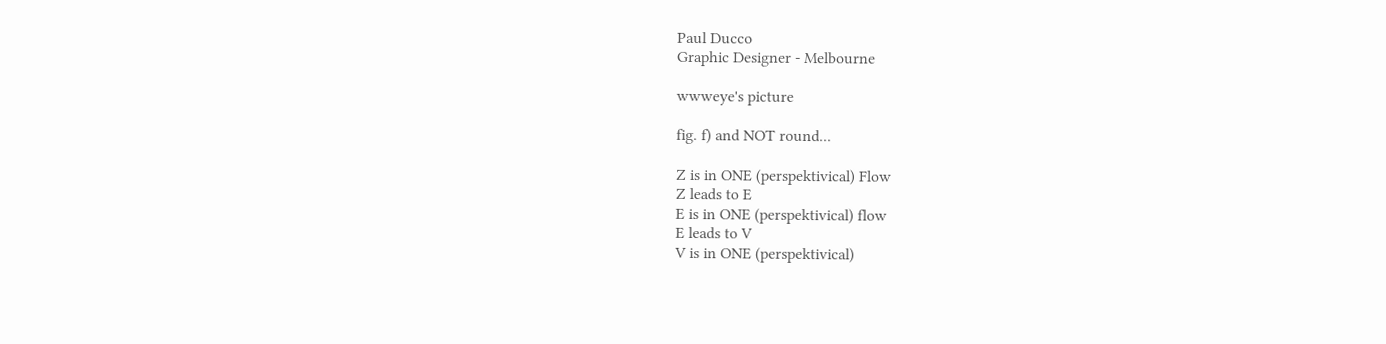Paul Ducco
Graphic Designer - Melbourne

wwweye's picture

fig. f) and NOT round...

Z is in ONE (perspektivical) Flow
Z leads to E
E is in ONE (perspektivical) flow
E leads to V
V is in ONE (perspektivical)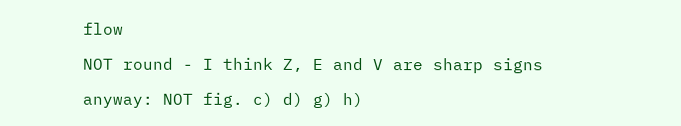flow

NOT round - I think Z, E and V are sharp signs

anyway: NOT fig. c) d) g) h)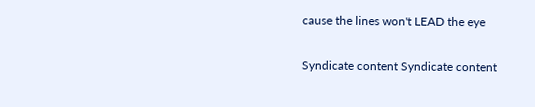cause the lines won't LEAD the eye

Syndicate content Syndicate content